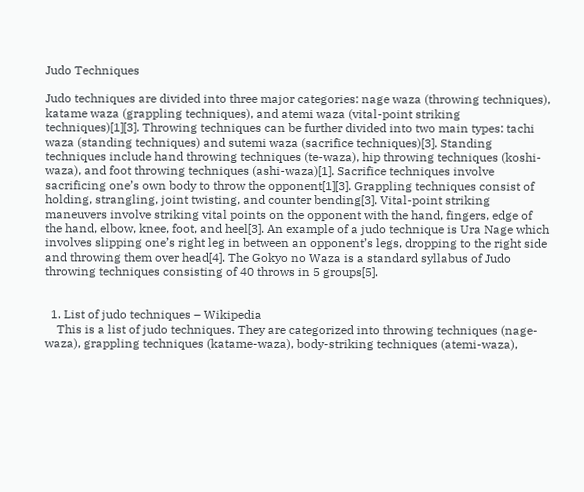Judo Techniques

Judo techniques are divided into three major categories: nage waza (throwing techniques), katame waza (grappling techniques), and atemi waza (vital-point striking techniques)[1][3]. Throwing techniques can be further divided into two main types: tachi waza (standing techniques) and sutemi waza (sacrifice techniques)[3]. Standing techniques include hand throwing techniques (te-waza), hip throwing techniques (koshi-waza), and foot throwing techniques (ashi-waza)[1]. Sacrifice techniques involve sacrificing one’s own body to throw the opponent[1][3]. Grappling techniques consist of holding, strangling, joint twisting, and counter bending[3]. Vital-point striking maneuvers involve striking vital points on the opponent with the hand, fingers, edge of the hand, elbow, knee, foot, and heel[3]. An example of a judo technique is Ura Nage which involves slipping one’s right leg in between an opponent’s legs, dropping to the right side and throwing them over head[4]. The Gokyo no Waza is a standard syllabus of Judo throwing techniques consisting of 40 throws in 5 groups[5].


  1. List of judo techniques – Wikipedia
    This is a list of judo techniques. They are categorized into throwing techniques (nage-waza), grappling techniques (katame-waza), body-striking techniques (atemi-waza),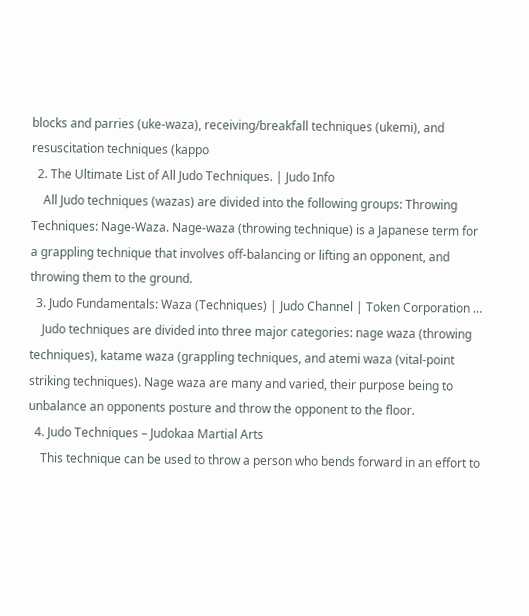blocks and parries (uke-waza), receiving/breakfall techniques (ukemi), and resuscitation techniques (kappo
  2. The Ultimate List of All Judo Techniques. | Judo Info
    All Judo techniques (wazas) are divided into the following groups: Throwing Techniques: Nage-Waza. Nage-waza (throwing technique) is a Japanese term for a grappling technique that involves off-balancing or lifting an opponent, and throwing them to the ground.
  3. Judo Fundamentals: Waza (Techniques) | Judo Channel | Token Corporation …
    Judo techniques are divided into three major categories: nage waza (throwing techniques), katame waza (grappling techniques, and atemi waza (vital-point striking techniques). Nage waza are many and varied, their purpose being to unbalance an opponents posture and throw the opponent to the floor.
  4. Judo Techniques – Judokaa Martial Arts
    This technique can be used to throw a person who bends forward in an effort to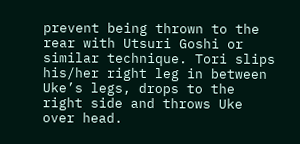prevent being thrown to the rear with Utsuri Goshi or similar technique. Tori slips his/her right leg in between Uke’s legs, drops to the right side and throws Uke over head.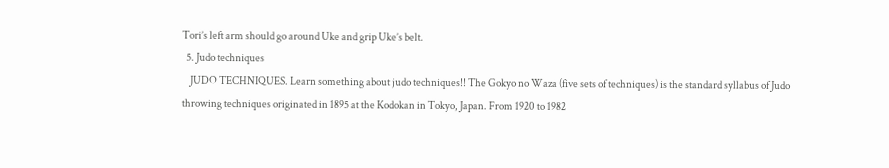Tori’s left arm should go around Uke and grip Uke’s belt.
  5. Judo techniques
    JUDO TECHNIQUES. Learn something about judo techniques!! The Gokyo no Waza (five sets of techniques) is the standard syllabus of Judo throwing techniques originated in 1895 at the Kodokan in Tokyo, Japan. From 1920 to 1982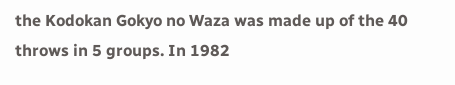the Kodokan Gokyo no Waza was made up of the 40 throws in 5 groups. In 1982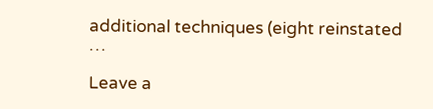additional techniques (eight reinstated …

Leave a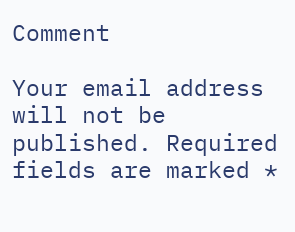Comment

Your email address will not be published. Required fields are marked *